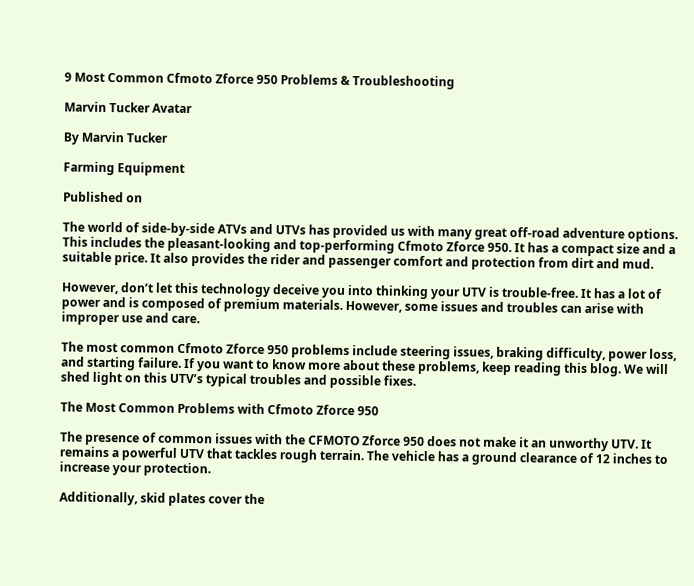9 Most Common Cfmoto Zforce 950 Problems & Troubleshooting

Marvin Tucker Avatar

By Marvin Tucker

Farming Equipment

Published on

The world of side-by-side ATVs and UTVs has provided us with many great off-road adventure options. This includes the pleasant-looking and top-performing Cfmoto Zforce 950. It has a compact size and a suitable price. It also provides the rider and passenger comfort and protection from dirt and mud.

However, don’t let this technology deceive you into thinking your UTV is trouble-free. It has a lot of power and is composed of premium materials. However, some issues and troubles can arise with improper use and care.

The most common Cfmoto Zforce 950 problems include steering issues, braking difficulty, power loss, and starting failure. If you want to know more about these problems, keep reading this blog. We will shed light on this UTV’s typical troubles and possible fixes.

The Most Common Problems with Cfmoto Zforce 950

The presence of common issues with the CFMOTO Zforce 950 does not make it an unworthy UTV. It remains a powerful UTV that tackles rough terrain. The vehicle has a ground clearance of 12 inches to increase your protection.

Additionally, skid plates cover the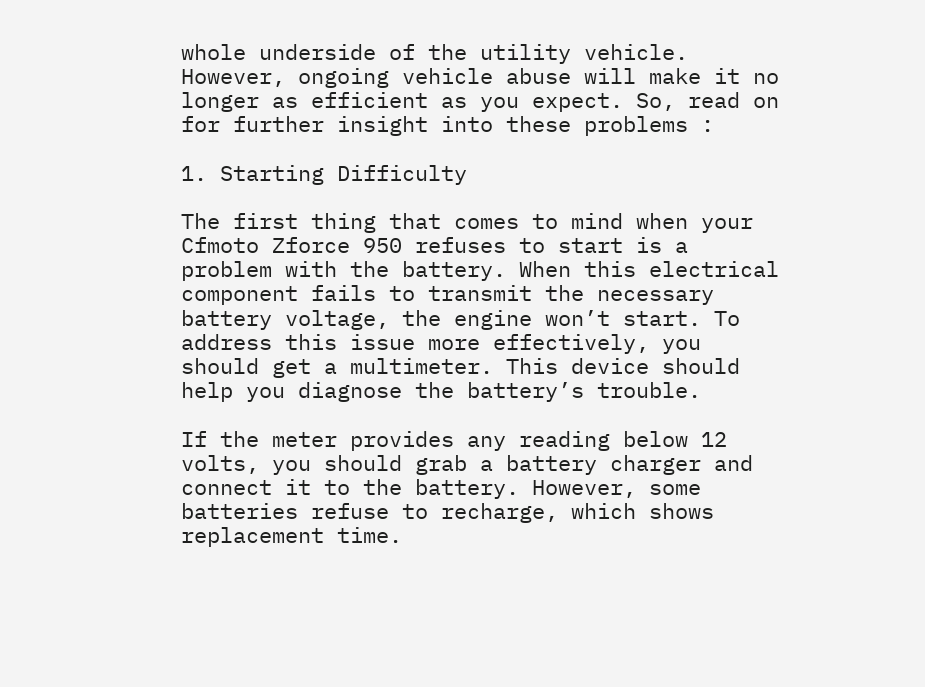whole underside of the utility vehicle. However, ongoing vehicle abuse will make it no longer as efficient as you expect. So, read on for further insight into these problems :

1. Starting Difficulty

The first thing that comes to mind when your  Cfmoto Zforce 950 refuses to start is a problem with the battery. When this electrical component fails to transmit the necessary battery voltage, the engine won’t start. To address this issue more effectively, you should get a multimeter. This device should help you diagnose the battery’s trouble.

If the meter provides any reading below 12 volts, you should grab a battery charger and connect it to the battery. However, some batteries refuse to recharge, which shows replacement time.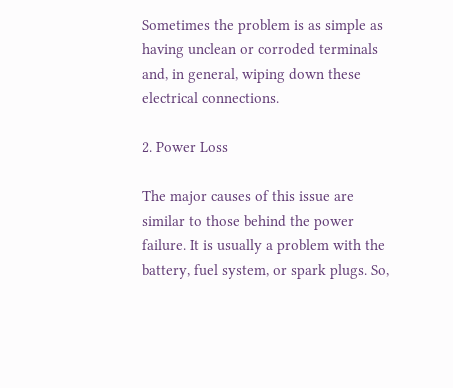Sometimes the problem is as simple as having unclean or corroded terminals and, in general, wiping down these electrical connections.

2. Power Loss

The major causes of this issue are similar to those behind the power failure. It is usually a problem with the battery, fuel system, or spark plugs. So,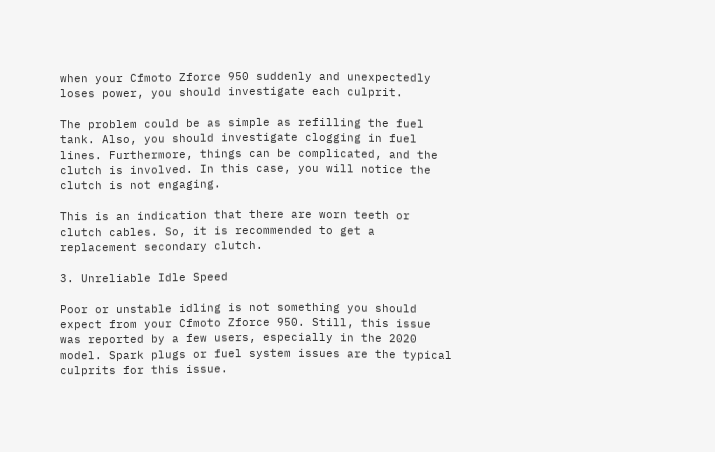when your Cfmoto Zforce 950 suddenly and unexpectedly loses power, you should investigate each culprit.

The problem could be as simple as refilling the fuel tank. Also, you should investigate clogging in fuel lines. Furthermore, things can be complicated, and the clutch is involved. In this case, you will notice the clutch is not engaging.

This is an indication that there are worn teeth or clutch cables. So, it is recommended to get a replacement secondary clutch.

3. Unreliable Idle Speed

Poor or unstable idling is not something you should expect from your Cfmoto Zforce 950. Still, this issue was reported by a few users, especially in the 2020 model. Spark plugs or fuel system issues are the typical culprits for this issue.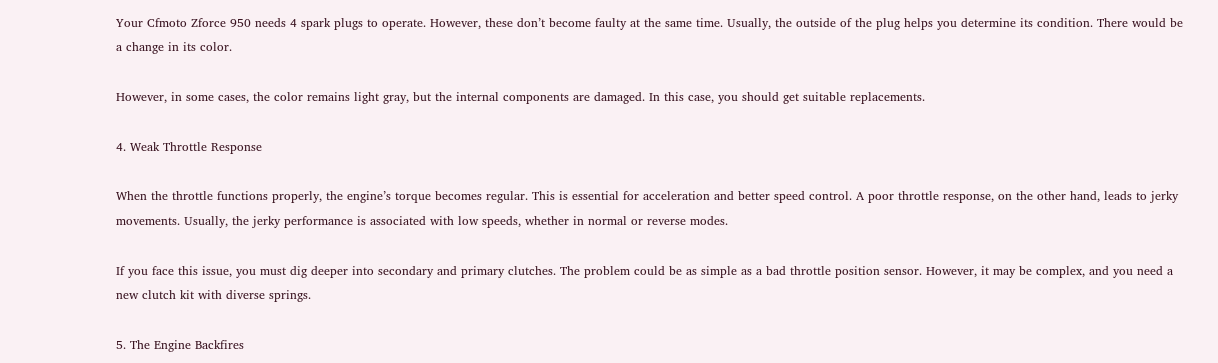Your Cfmoto Zforce 950 needs 4 spark plugs to operate. However, these don’t become faulty at the same time. Usually, the outside of the plug helps you determine its condition. There would be a change in its color.

However, in some cases, the color remains light gray, but the internal components are damaged. In this case, you should get suitable replacements.

4. Weak Throttle Response

When the throttle functions properly, the engine’s torque becomes regular. This is essential for acceleration and better speed control. A poor throttle response, on the other hand, leads to jerky movements. Usually, the jerky performance is associated with low speeds, whether in normal or reverse modes.

If you face this issue, you must dig deeper into secondary and primary clutches. The problem could be as simple as a bad throttle position sensor. However, it may be complex, and you need a new clutch kit with diverse springs.

5. The Engine Backfires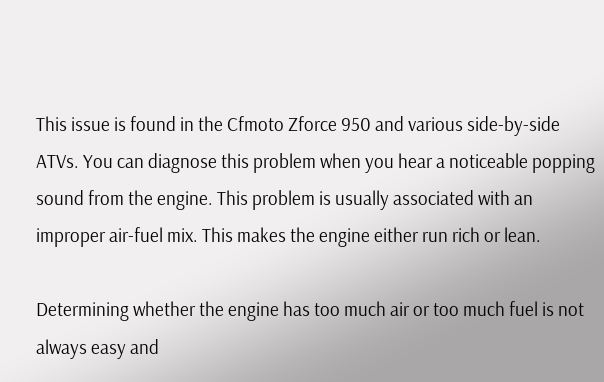This issue is found in the Cfmoto Zforce 950 and various side-by-side ATVs. You can diagnose this problem when you hear a noticeable popping sound from the engine. This problem is usually associated with an improper air-fuel mix. This makes the engine either run rich or lean.

Determining whether the engine has too much air or too much fuel is not always easy and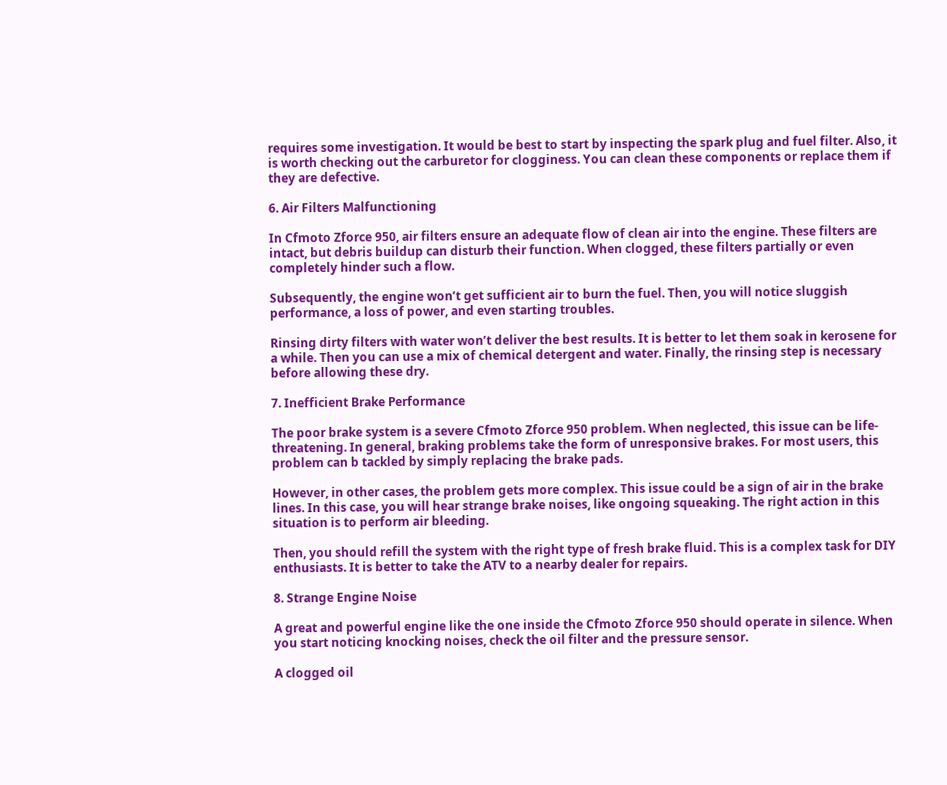requires some investigation. It would be best to start by inspecting the spark plug and fuel filter. Also, it is worth checking out the carburetor for clogginess. You can clean these components or replace them if they are defective.

6. Air Filters Malfunctioning

In Cfmoto Zforce 950, air filters ensure an adequate flow of clean air into the engine. These filters are intact, but debris buildup can disturb their function. When clogged, these filters partially or even completely hinder such a flow.

Subsequently, the engine won’t get sufficient air to burn the fuel. Then, you will notice sluggish performance, a loss of power, and even starting troubles.

Rinsing dirty filters with water won’t deliver the best results. It is better to let them soak in kerosene for a while. Then you can use a mix of chemical detergent and water. Finally, the rinsing step is necessary before allowing these dry.

7. Inefficient Brake Performance

The poor brake system is a severe Cfmoto Zforce 950 problem. When neglected, this issue can be life-threatening. In general, braking problems take the form of unresponsive brakes. For most users, this problem can b tackled by simply replacing the brake pads.

However, in other cases, the problem gets more complex. This issue could be a sign of air in the brake lines. In this case, you will hear strange brake noises, like ongoing squeaking. The right action in this situation is to perform air bleeding.

Then, you should refill the system with the right type of fresh brake fluid. This is a complex task for DIY enthusiasts. It is better to take the ATV to a nearby dealer for repairs.

8. Strange Engine Noise

A great and powerful engine like the one inside the Cfmoto Zforce 950 should operate in silence. When you start noticing knocking noises, check the oil filter and the pressure sensor.

A clogged oil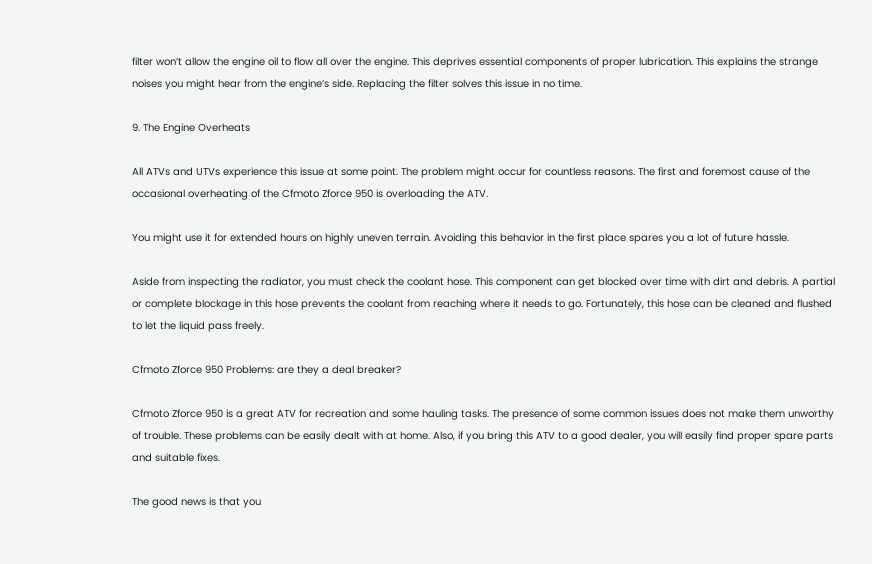filter won’t allow the engine oil to flow all over the engine. This deprives essential components of proper lubrication. This explains the strange noises you might hear from the engine’s side. Replacing the filter solves this issue in no time.

9. The Engine Overheats

All ATVs and UTVs experience this issue at some point. The problem might occur for countless reasons. The first and foremost cause of the occasional overheating of the Cfmoto Zforce 950 is overloading the ATV.

You might use it for extended hours on highly uneven terrain. Avoiding this behavior in the first place spares you a lot of future hassle.

Aside from inspecting the radiator, you must check the coolant hose. This component can get blocked over time with dirt and debris. A partial or complete blockage in this hose prevents the coolant from reaching where it needs to go. Fortunately, this hose can be cleaned and flushed to let the liquid pass freely.

Cfmoto Zforce 950 Problems: are they a deal breaker?

Cfmoto Zforce 950 is a great ATV for recreation and some hauling tasks. The presence of some common issues does not make them unworthy of trouble. These problems can be easily dealt with at home. Also, if you bring this ATV to a good dealer, you will easily find proper spare parts and suitable fixes.

The good news is that you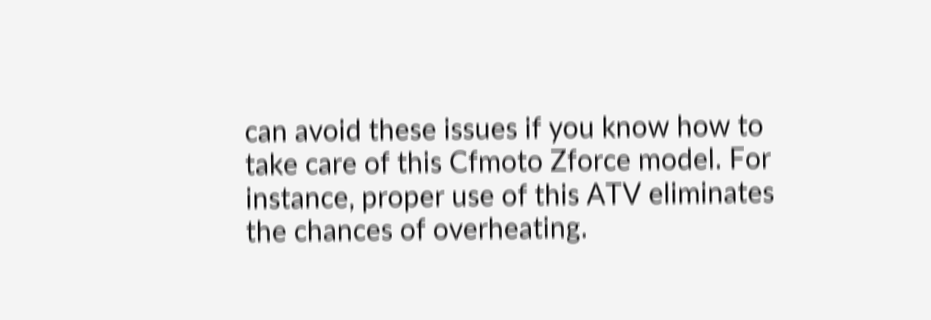can avoid these issues if you know how to take care of this Cfmoto Zforce model. For instance, proper use of this ATV eliminates the chances of overheating.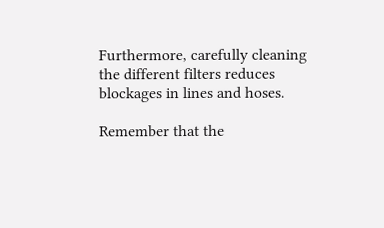Furthermore, carefully cleaning the different filters reduces blockages in lines and hoses.

Remember that the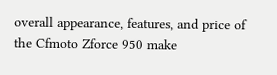overall appearance, features, and price of the Cfmoto Zforce 950 make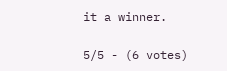it a winner.

5/5 - (6 votes)